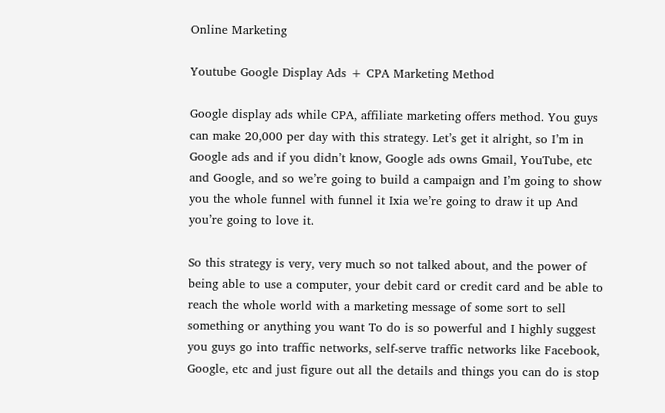Online Marketing

Youtube Google Display Ads + CPA Marketing Method

Google display ads while CPA, affiliate marketing offers method. You guys can make 20,000 per day with this strategy. Let’s get it alright, so I’m in Google ads and if you didn’t know, Google ads owns Gmail, YouTube, etc and Google, and so we’re going to build a campaign and I’m going to show you the whole funnel with funnel it Ixia we’re going to draw it up And you’re going to love it.

So this strategy is very, very much so not talked about, and the power of being able to use a computer, your debit card or credit card and be able to reach the whole world with a marketing message of some sort to sell something or anything you want To do is so powerful and I highly suggest you guys go into traffic networks, self-serve traffic networks like Facebook, Google, etc and just figure out all the details and things you can do is stop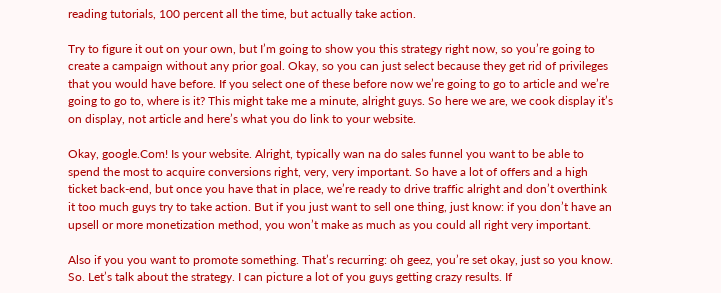reading tutorials, 100 percent all the time, but actually take action.

Try to figure it out on your own, but I’m going to show you this strategy right now, so you’re going to create a campaign without any prior goal. Okay, so you can just select because they get rid of privileges that you would have before. If you select one of these before now we’re going to go to article and we’re going to go to, where is it? This might take me a minute, alright guys. So here we are, we cook display it’s on display, not article and here’s what you do link to your website.

Okay, google.Com! Is your website. Alright, typically wan na do sales funnel you want to be able to spend the most to acquire conversions right, very, very important. So have a lot of offers and a high ticket back-end, but once you have that in place, we’re ready to drive traffic alright and don’t overthink it too much guys try to take action. But if you just want to sell one thing, just know: if you don’t have an upsell or more monetization method, you won’t make as much as you could all right very important.

Also if you you want to promote something. That’s recurring: oh geez, you’re set okay, just so you know. So. Let’s talk about the strategy. I can picture a lot of you guys getting crazy results. If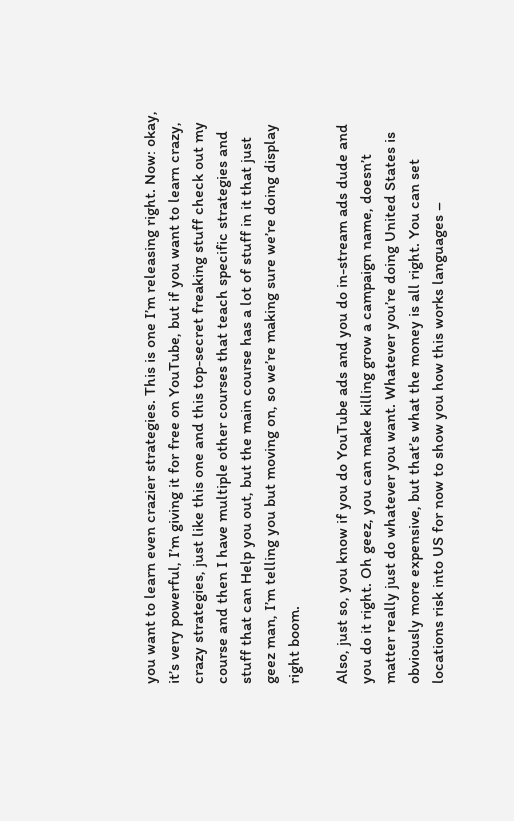you want to learn even crazier strategies. This is one I’m releasing right. Now: okay, it’s very powerful, I’m giving it for free on YouTube, but if you want to learn crazy, crazy strategies, just like this one and this top-secret freaking stuff check out my course and then I have multiple other courses that teach specific strategies and stuff that can Help you out, but the main course has a lot of stuff in it that just geez man, I’m telling you but moving on, so we’re making sure we’re doing display right boom.

Also, just so, you know if you do YouTube ads and you do in-stream ads dude and you do it right. Oh geez, you can make killing grow a campaign name, doesn’t matter really just do whatever you want. Whatever you’re doing United States is obviously more expensive, but that’s what the money is all right. You can set locations risk into US for now to show you how this works languages –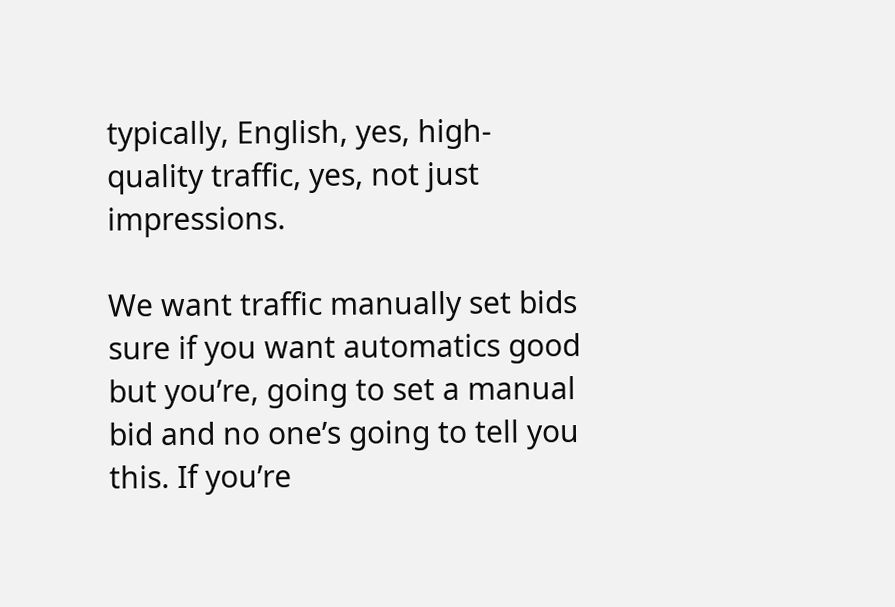typically, English, yes, high-quality traffic, yes, not just impressions.

We want traffic manually set bids sure if you want automatics good but you’re, going to set a manual bid and no one’s going to tell you this. If you’re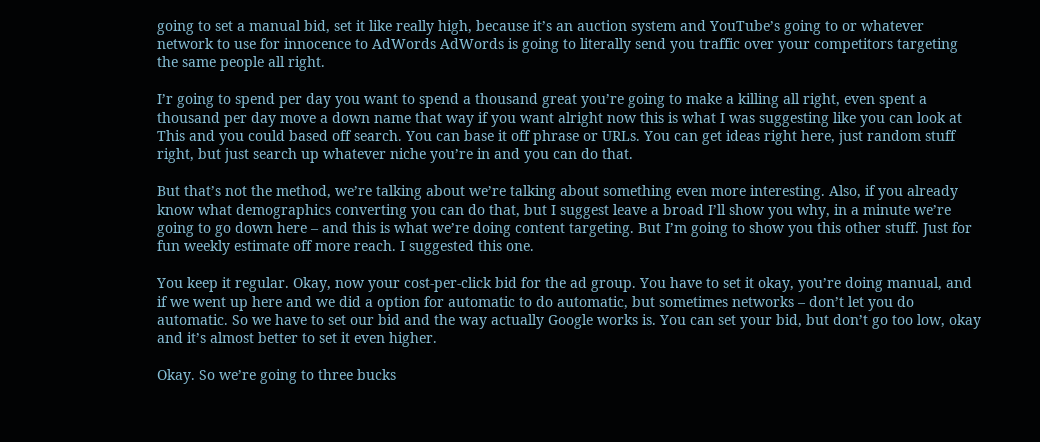going to set a manual bid, set it like really high, because it’s an auction system and YouTube’s going to or whatever network to use for innocence to AdWords AdWords is going to literally send you traffic over your competitors targeting the same people all right.

I’r going to spend per day you want to spend a thousand great you’re going to make a killing all right, even spent a thousand per day move a down name that way if you want alright now this is what I was suggesting like you can look at This and you could based off search. You can base it off phrase or URLs. You can get ideas right here, just random stuff right, but just search up whatever niche you’re in and you can do that.

But that’s not the method, we’re talking about we’re talking about something even more interesting. Also, if you already know what demographics converting you can do that, but I suggest leave a broad I’ll show you why, in a minute we’re going to go down here – and this is what we’re doing content targeting. But I’m going to show you this other stuff. Just for fun weekly estimate off more reach. I suggested this one.

You keep it regular. Okay, now your cost-per-click bid for the ad group. You have to set it okay, you’re doing manual, and if we went up here and we did a option for automatic to do automatic, but sometimes networks – don’t let you do automatic. So we have to set our bid and the way actually Google works is. You can set your bid, but don’t go too low, okay and it’s almost better to set it even higher.

Okay. So we’re going to three bucks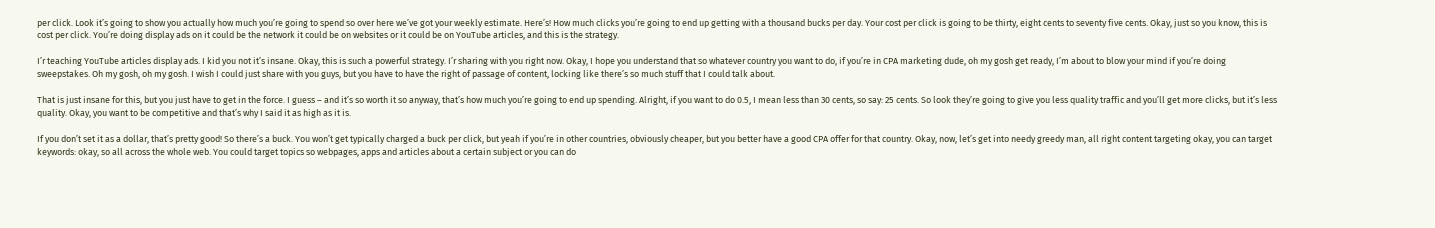per click. Look it’s going to show you actually how much you’re going to spend so over here we’ve got your weekly estimate. Here’s! How much clicks you’re going to end up getting with a thousand bucks per day. Your cost per click is going to be thirty, eight cents to seventy five cents. Okay, just so you know, this is cost per click. You’re doing display ads on it could be the network it could be on websites or it could be on YouTube articles, and this is the strategy.

I’r teaching YouTube articles display ads. I kid you not it’s insane. Okay, this is such a powerful strategy. I’r sharing with you right now. Okay, I hope you understand that so whatever country you want to do, if you’re in CPA marketing dude, oh my gosh get ready, I’m about to blow your mind if you’re doing sweepstakes. Oh my gosh, oh my gosh. I wish I could just share with you guys, but you have to have the right of passage of content, locking like there’s so much stuff that I could talk about.

That is just insane for this, but you just have to get in the force. I guess – and it’s so worth it so anyway, that’s how much you’re going to end up spending. Alright, if you want to do 0.5, I mean less than 30 cents, so say: 25 cents. So look they’re going to give you less quality traffic and you’ll get more clicks, but it’s less quality. Okay, you want to be competitive and that’s why I said it as high as it is.

If you don’t set it as a dollar, that’s pretty good! So there’s a buck. You won’t get typically charged a buck per click, but yeah if you’re in other countries, obviously cheaper, but you better have a good CPA offer for that country. Okay, now, let’s get into needy greedy man, all right content targeting okay, you can target keywords: okay, so all across the whole web. You could target topics so webpages, apps and articles about a certain subject or you can do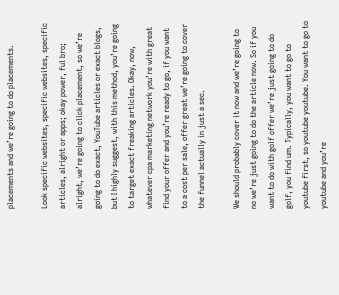placements and we’re going to do placements.

Look specific websites, specific websites, specific articles, alright or apps; okay power, ful bro; alright, we’re going to click placement, so we’re going to do exact, YouTube articles or exact blogs, but I highly suggest, with this method, you’re going to target exact freaking articles. Okay, now, whatever cpa marketing network you’re with great find your offer and you’re ready to go, if you want to a cost per sale, offer great we’re going to cover the funnel actually in just a sec.

We should probably cover it now and we’re going to no we’re just going to do the article now. So if you want to do with golf offer we’re just going to do golf, you find um. Typically, you want to go to youtube first, so youtube youtube. You want to go to youtube and you’re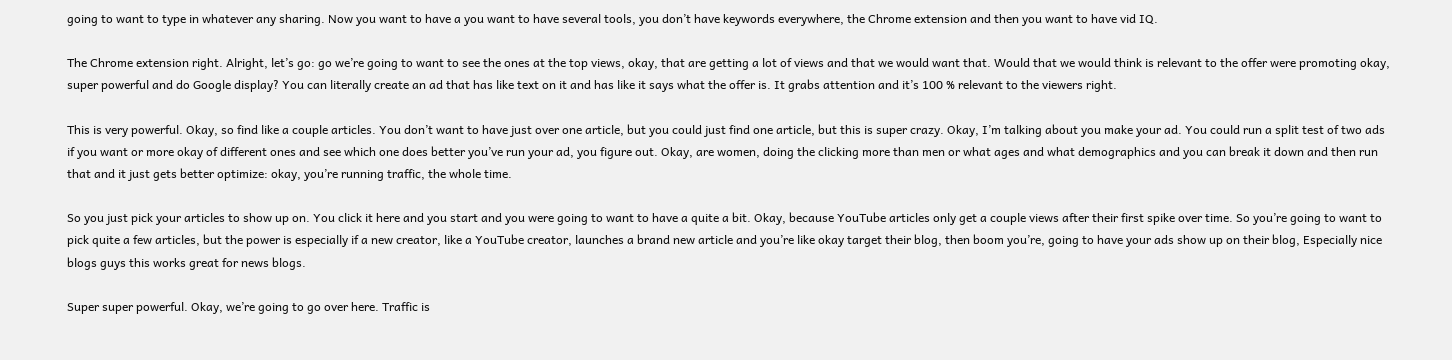going to want to type in whatever any sharing. Now you want to have a you want to have several tools, you don’t have keywords everywhere, the Chrome extension and then you want to have vid IQ.

The Chrome extension right. Alright, let’s go: go we’re going to want to see the ones at the top views, okay, that are getting a lot of views and that we would want that. Would that we would think is relevant to the offer were promoting okay, super powerful and do Google display? You can literally create an ad that has like text on it and has like it says what the offer is. It grabs attention and it’s 100 % relevant to the viewers right.

This is very powerful. Okay, so find like a couple articles. You don’t want to have just over one article, but you could just find one article, but this is super crazy. Okay, I’m talking about you make your ad. You could run a split test of two ads if you want or more okay of different ones and see which one does better you’ve run your ad, you figure out. Okay, are women, doing the clicking more than men or what ages and what demographics and you can break it down and then run that and it just gets better optimize: okay, you’re running traffic, the whole time.

So you just pick your articles to show up on. You click it here and you start and you were going to want to have a quite a bit. Okay, because YouTube articles only get a couple views after their first spike over time. So you’re going to want to pick quite a few articles, but the power is especially if a new creator, like a YouTube creator, launches a brand new article and you’re like okay target their blog, then boom you’re, going to have your ads show up on their blog, Especially nice blogs guys this works great for news blogs.

Super super powerful. Okay, we’re going to go over here. Traffic is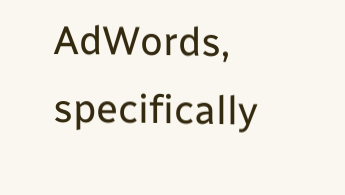AdWords, specifically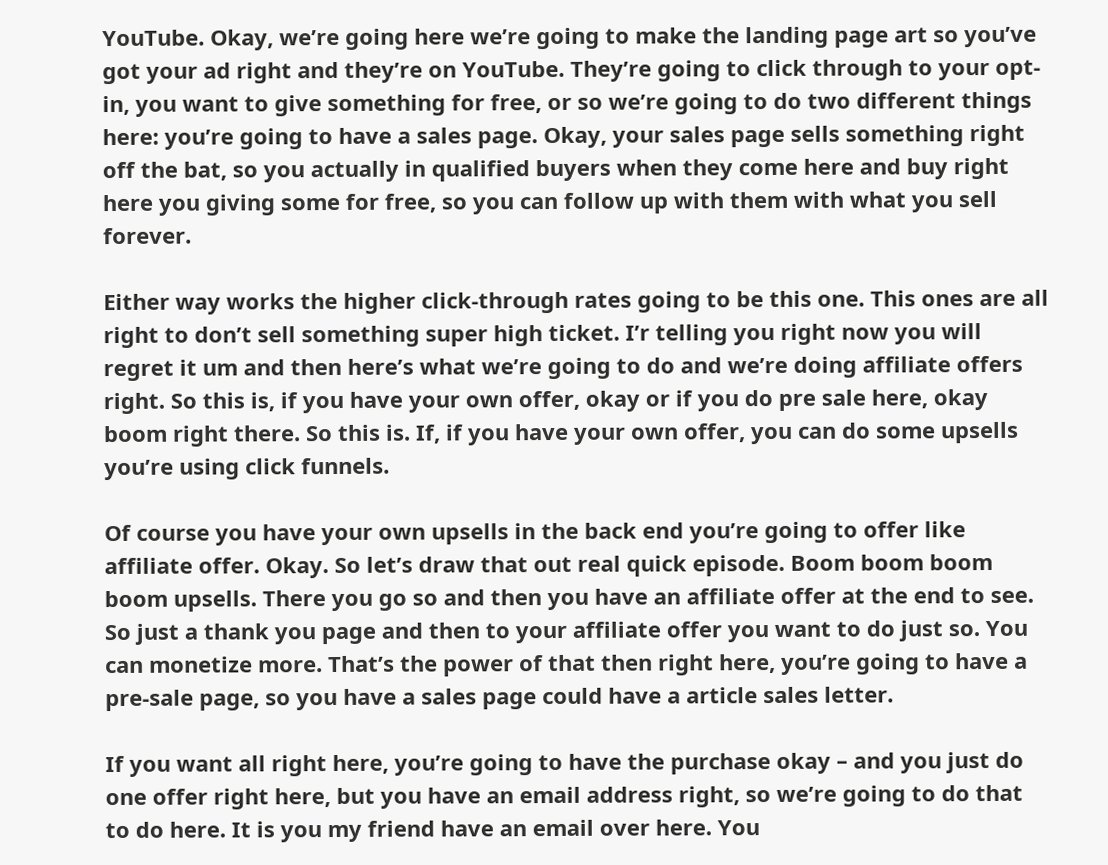YouTube. Okay, we’re going here we’re going to make the landing page art so you’ve got your ad right and they’re on YouTube. They’re going to click through to your opt-in, you want to give something for free, or so we’re going to do two different things here: you’re going to have a sales page. Okay, your sales page sells something right off the bat, so you actually in qualified buyers when they come here and buy right here you giving some for free, so you can follow up with them with what you sell forever.

Either way works the higher click-through rates going to be this one. This ones are all right to don’t sell something super high ticket. I’r telling you right now you will regret it um and then here’s what we’re going to do and we’re doing affiliate offers right. So this is, if you have your own offer, okay or if you do pre sale here, okay boom right there. So this is. If, if you have your own offer, you can do some upsells you’re using click funnels.

Of course you have your own upsells in the back end you’re going to offer like affiliate offer. Okay. So let’s draw that out real quick episode. Boom boom boom boom upsells. There you go so and then you have an affiliate offer at the end to see. So just a thank you page and then to your affiliate offer you want to do just so. You can monetize more. That’s the power of that then right here, you’re going to have a pre-sale page, so you have a sales page could have a article sales letter.

If you want all right here, you’re going to have the purchase okay – and you just do one offer right here, but you have an email address right, so we’re going to do that to do here. It is you my friend have an email over here. You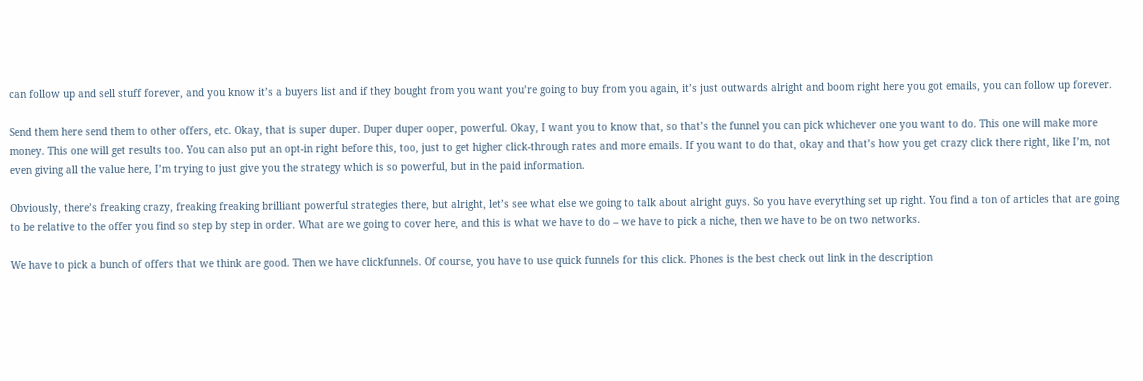can follow up and sell stuff forever, and you know it’s a buyers list and if they bought from you want you’re going to buy from you again, it’s just outwards alright and boom right here you got emails, you can follow up forever.

Send them here send them to other offers, etc. Okay, that is super duper. Duper duper ooper, powerful. Okay, I want you to know that, so that’s the funnel you can pick whichever one you want to do. This one will make more money. This one will get results too. You can also put an opt-in right before this, too, just to get higher click-through rates and more emails. If you want to do that, okay and that’s how you get crazy click there right, like I’m, not even giving all the value here, I’m trying to just give you the strategy which is so powerful, but in the paid information.

Obviously, there’s freaking crazy, freaking freaking brilliant powerful strategies there, but alright, let’s see what else we going to talk about alright guys. So you have everything set up right. You find a ton of articles that are going to be relative to the offer you find so step by step in order. What are we going to cover here, and this is what we have to do – we have to pick a niche, then we have to be on two networks.

We have to pick a bunch of offers that we think are good. Then we have clickfunnels. Of course, you have to use quick funnels for this click. Phones is the best check out link in the description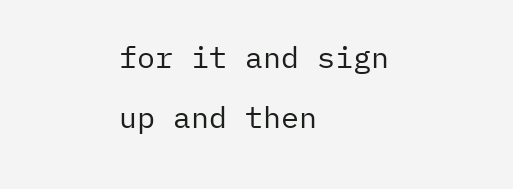for it and sign up and then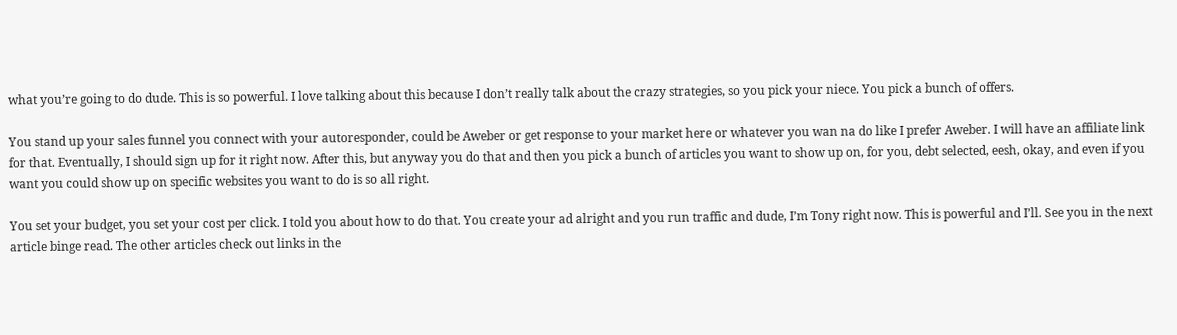what you’re going to do dude. This is so powerful. I love talking about this because I don’t really talk about the crazy strategies, so you pick your niece. You pick a bunch of offers.

You stand up your sales funnel you connect with your autoresponder, could be Aweber or get response to your market here or whatever you wan na do like I prefer Aweber. I will have an affiliate link for that. Eventually, I should sign up for it right now. After this, but anyway you do that and then you pick a bunch of articles you want to show up on, for you, debt selected, eesh, okay, and even if you want you could show up on specific websites you want to do is so all right.

You set your budget, you set your cost per click. I told you about how to do that. You create your ad alright and you run traffic and dude, I’m Tony right now. This is powerful and I’ll. See you in the next article binge read. The other articles check out links in the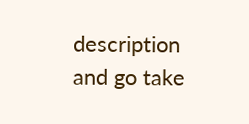description and go take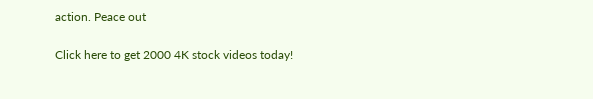action. Peace out

Click here to get 2000 4K stock videos today!